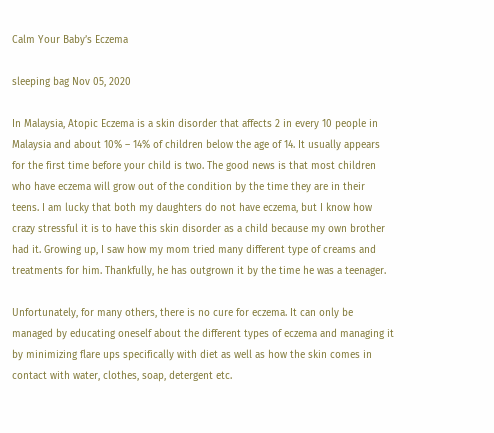Calm Your Baby’s Eczema

sleeping bag Nov 05, 2020

In Malaysia, Atopic Eczema is a skin disorder that affects 2 in every 10 people in Malaysia and about 10% – 14% of children below the age of 14. It usually appears for the first time before your child is two. The good news is that most children who have eczema will grow out of the condition by the time they are in their teens. I am lucky that both my daughters do not have eczema, but I know how crazy stressful it is to have this skin disorder as a child because my own brother had it. Growing up, I saw how my mom tried many different type of creams and treatments for him. Thankfully, he has outgrown it by the time he was a teenager.

Unfortunately, for many others, there is no cure for eczema. It can only be managed by educating oneself about the different types of eczema and managing it by minimizing flare ups specifically with diet as well as how the skin comes in contact with water, clothes, soap, detergent etc.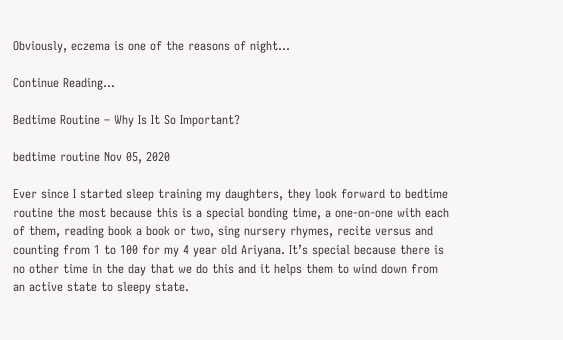Obviously, eczema is one of the reasons of night...

Continue Reading...

Bedtime Routine – Why Is It So Important?

bedtime routine Nov 05, 2020

Ever since I started sleep training my daughters, they look forward to bedtime routine the most because this is a special bonding time, a one-on-one with each of them, reading book a book or two, sing nursery rhymes, recite versus and counting from 1 to 100 for my 4 year old Ariyana. It’s special because there is no other time in the day that we do this and it helps them to wind down from an active state to sleepy state.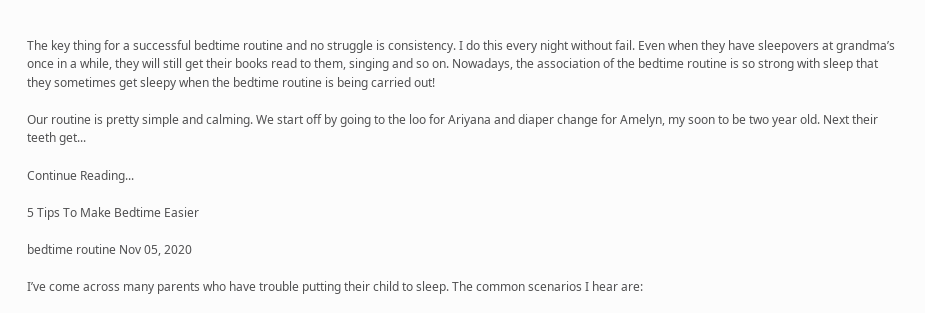The key thing for a successful bedtime routine and no struggle is consistency. I do this every night without fail. Even when they have sleepovers at grandma’s once in a while, they will still get their books read to them, singing and so on. Nowadays, the association of the bedtime routine is so strong with sleep that they sometimes get sleepy when the bedtime routine is being carried out!

Our routine is pretty simple and calming. We start off by going to the loo for Ariyana and diaper change for Amelyn, my soon to be two year old. Next their teeth get...

Continue Reading...

5 Tips To Make Bedtime Easier

bedtime routine Nov 05, 2020

I’ve come across many parents who have trouble putting their child to sleep. The common scenarios I hear are: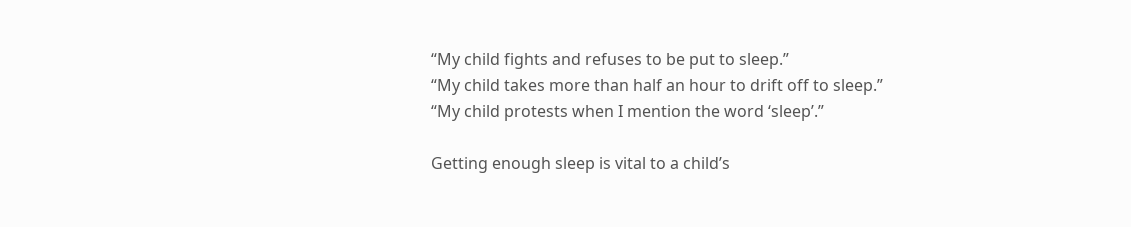“My child fights and refuses to be put to sleep.”
“My child takes more than half an hour to drift off to sleep.”
“My child protests when I mention the word ‘sleep’.”

Getting enough sleep is vital to a child’s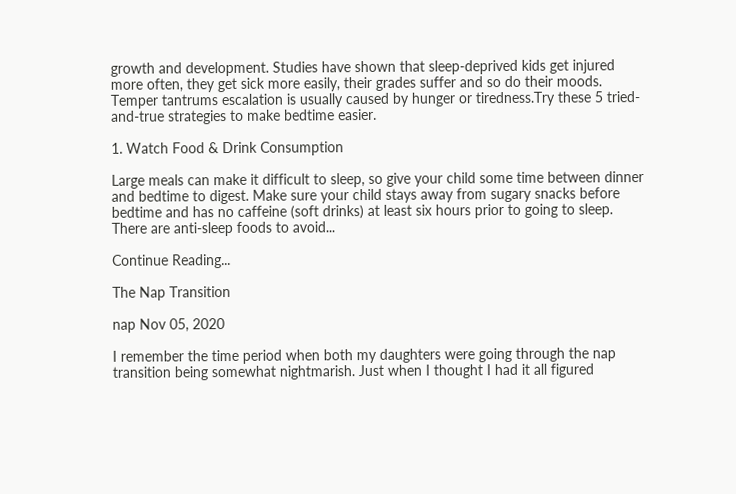growth and development. Studies have shown that sleep-deprived kids get injured more often, they get sick more easily, their grades suffer and so do their moods. Temper tantrums escalation is usually caused by hunger or tiredness.Try these 5 tried-and-true strategies to make bedtime easier.

1. Watch Food & Drink Consumption

Large meals can make it difficult to sleep, so give your child some time between dinner and bedtime to digest. Make sure your child stays away from sugary snacks before bedtime and has no caffeine (soft drinks) at least six hours prior to going to sleep. There are anti-sleep foods to avoid...

Continue Reading...

The Nap Transition

nap Nov 05, 2020

I remember the time period when both my daughters were going through the nap transition being somewhat nightmarish. Just when I thought I had it all figured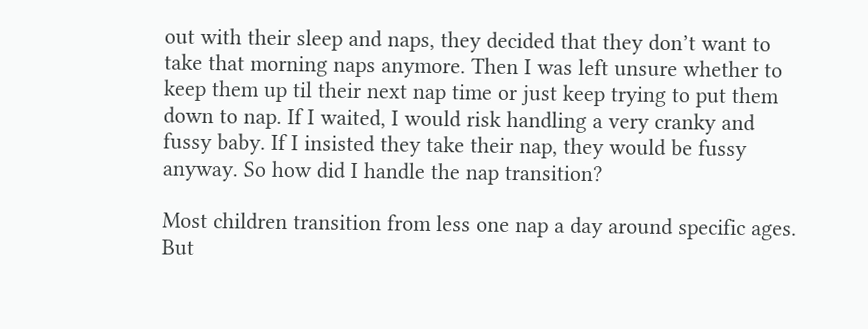out with their sleep and naps, they decided that they don’t want to take that morning naps anymore. Then I was left unsure whether to keep them up til their next nap time or just keep trying to put them down to nap. If I waited, I would risk handling a very cranky and fussy baby. If I insisted they take their nap, they would be fussy anyway. So how did I handle the nap transition?

Most children transition from less one nap a day around specific ages. But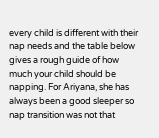every child is different with their nap needs and the table below gives a rough guide of how much your child should be napping. For Ariyana, she has always been a good sleeper so nap transition was not that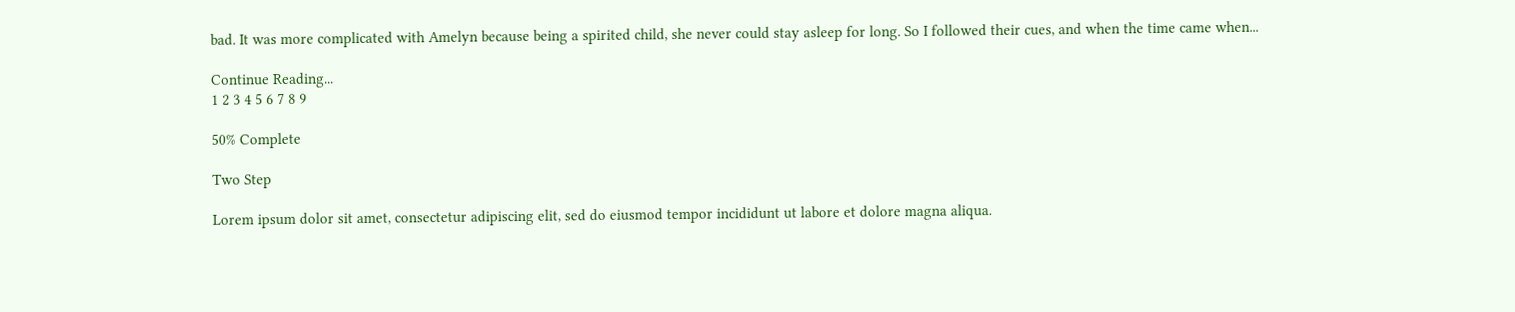bad. It was more complicated with Amelyn because being a spirited child, she never could stay asleep for long. So I followed their cues, and when the time came when...

Continue Reading...
1 2 3 4 5 6 7 8 9

50% Complete

Two Step

Lorem ipsum dolor sit amet, consectetur adipiscing elit, sed do eiusmod tempor incididunt ut labore et dolore magna aliqua.